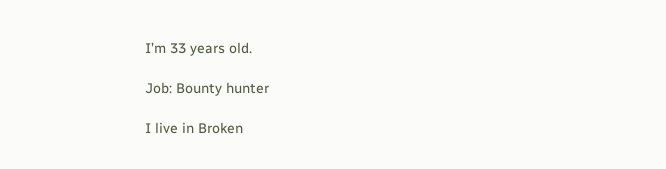I’m 33 years old.

Job: Bounty hunter

I live in Broken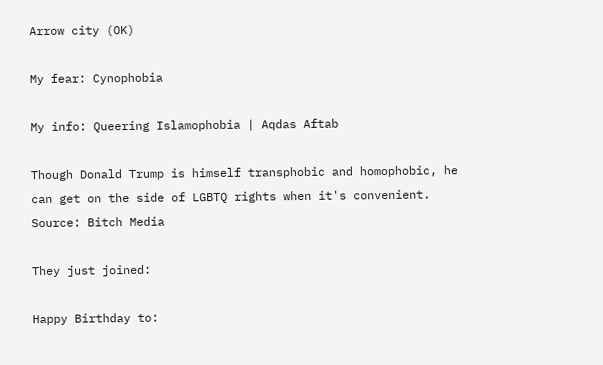Arrow city (OK)

My fear: Cynophobia

My info: Queering Islamophobia | Aqdas Aftab

Though Donald Trump is himself transphobic and homophobic, he can get on the side of LGBTQ rights when it's convenient.
Source: Bitch Media

They just joined:

Happy Birthday to: